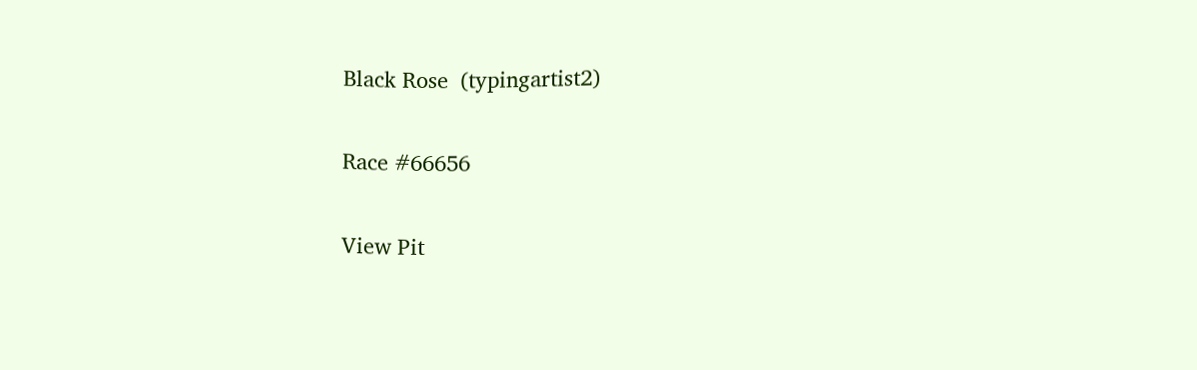Black Rose  (typingartist2)

Race #66656

View Pit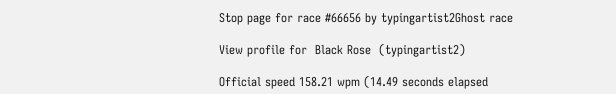Stop page for race #66656 by typingartist2Ghost race

View profile for  Black Rose  (typingartist2)

Official speed 158.21 wpm (14.49 seconds elapsed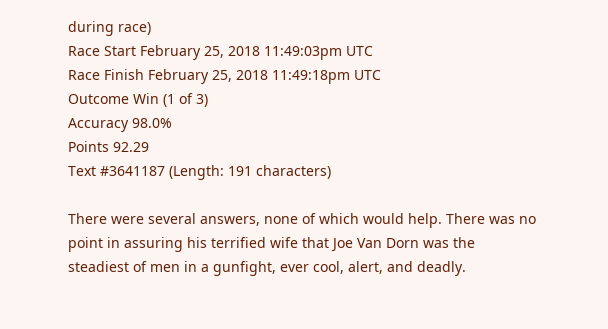during race)
Race Start February 25, 2018 11:49:03pm UTC
Race Finish February 25, 2018 11:49:18pm UTC
Outcome Win (1 of 3)
Accuracy 98.0%
Points 92.29
Text #3641187 (Length: 191 characters)

There were several answers, none of which would help. There was no point in assuring his terrified wife that Joe Van Dorn was the steadiest of men in a gunfight, ever cool, alert, and deadly.